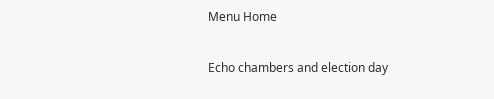Menu Home

Echo chambers and election day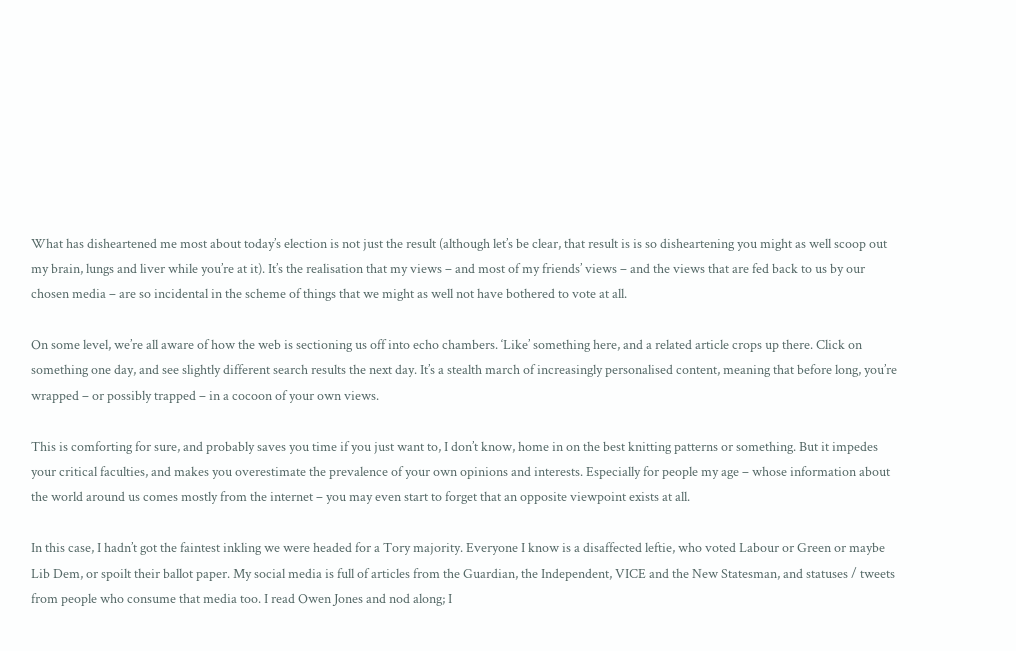What has disheartened me most about today’s election is not just the result (although let’s be clear, that result is is so disheartening you might as well scoop out my brain, lungs and liver while you’re at it). It’s the realisation that my views – and most of my friends’ views – and the views that are fed back to us by our chosen media – are so incidental in the scheme of things that we might as well not have bothered to vote at all.

On some level, we’re all aware of how the web is sectioning us off into echo chambers. ‘Like’ something here, and a related article crops up there. Click on something one day, and see slightly different search results the next day. It’s a stealth march of increasingly personalised content, meaning that before long, you’re wrapped – or possibly trapped – in a cocoon of your own views.

This is comforting for sure, and probably saves you time if you just want to, I don’t know, home in on the best knitting patterns or something. But it impedes your critical faculties, and makes you overestimate the prevalence of your own opinions and interests. Especially for people my age – whose information about the world around us comes mostly from the internet – you may even start to forget that an opposite viewpoint exists at all.

In this case, I hadn’t got the faintest inkling we were headed for a Tory majority. Everyone I know is a disaffected leftie, who voted Labour or Green or maybe Lib Dem, or spoilt their ballot paper. My social media is full of articles from the Guardian, the Independent, VICE and the New Statesman, and statuses / tweets from people who consume that media too. I read Owen Jones and nod along; I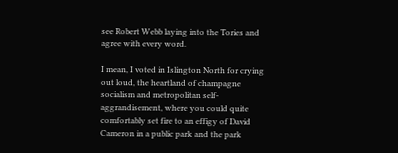see Robert Webb laying into the Tories and agree with every word.

I mean, I voted in Islington North for crying out loud, the heartland of champagne socialism and metropolitan self-aggrandisement, where you could quite comfortably set fire to an effigy of David Cameron in a public park and the park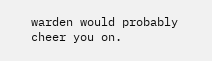warden would probably cheer you on.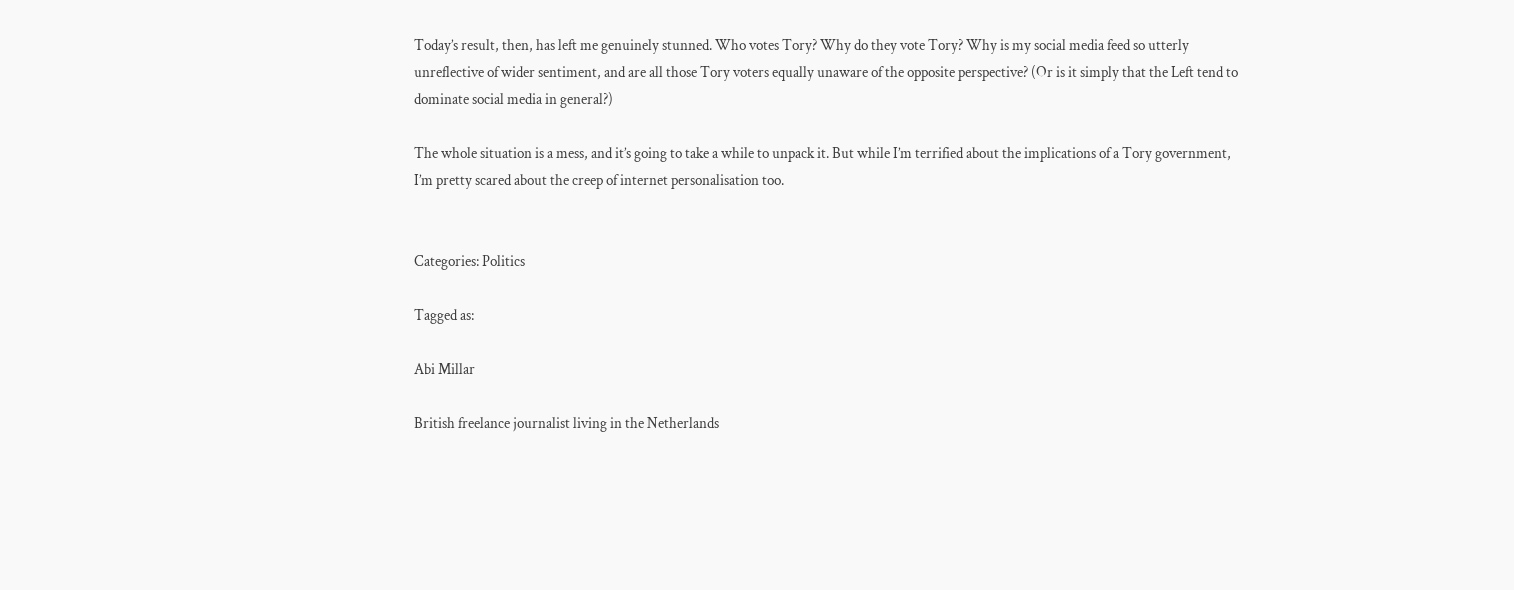Today’s result, then, has left me genuinely stunned. Who votes Tory? Why do they vote Tory? Why is my social media feed so utterly unreflective of wider sentiment, and are all those Tory voters equally unaware of the opposite perspective? (Or is it simply that the Left tend to dominate social media in general?)

The whole situation is a mess, and it’s going to take a while to unpack it. But while I’m terrified about the implications of a Tory government, I’m pretty scared about the creep of internet personalisation too.


Categories: Politics

Tagged as:

Abi Millar

British freelance journalist living in the Netherlands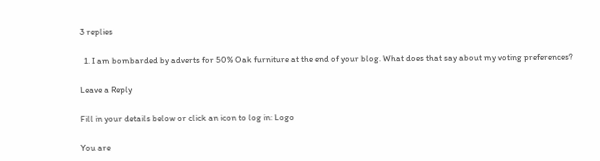3 replies

  1. I am bombarded by adverts for 50% Oak furniture at the end of your blog. What does that say about my voting preferences?

Leave a Reply

Fill in your details below or click an icon to log in: Logo

You are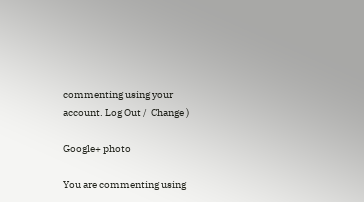commenting using your account. Log Out /  Change )

Google+ photo

You are commenting using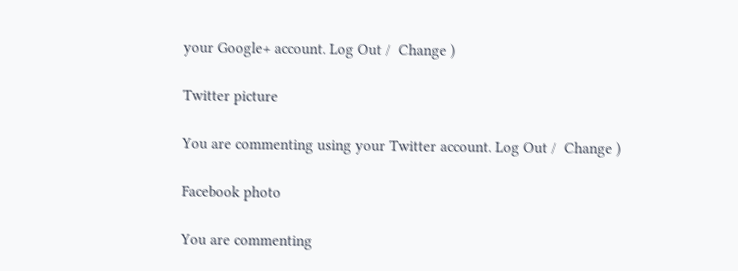your Google+ account. Log Out /  Change )

Twitter picture

You are commenting using your Twitter account. Log Out /  Change )

Facebook photo

You are commenting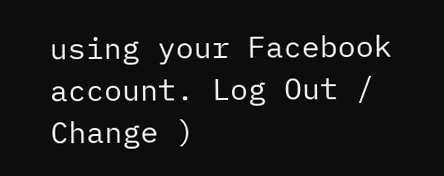using your Facebook account. Log Out /  Change )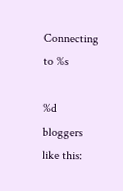Connecting to %s

%d bloggers like this: